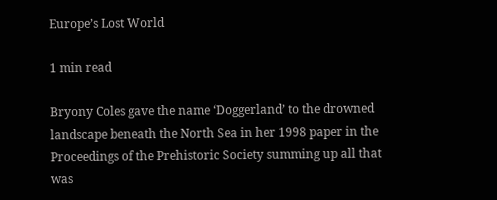Europe’s Lost World

1 min read

Bryony Coles gave the name ‘Doggerland’ to the drowned landscape beneath the North Sea in her 1998 paper in the Proceedings of the Prehistoric Society summing up all that was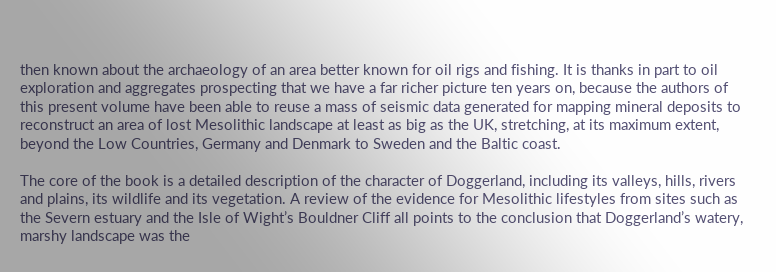then known about the archaeology of an area better known for oil rigs and fishing. It is thanks in part to oil exploration and aggregates prospecting that we have a far richer picture ten years on, because the authors of this present volume have been able to reuse a mass of seismic data generated for mapping mineral deposits to reconstruct an area of lost Mesolithic landscape at least as big as the UK, stretching, at its maximum extent, beyond the Low Countries, Germany and Denmark to Sweden and the Baltic coast.

The core of the book is a detailed description of the character of Doggerland, including its valleys, hills, rivers and plains, its wildlife and its vegetation. A review of the evidence for Mesolithic lifestyles from sites such as the Severn estuary and the Isle of Wight’s Bouldner Cliff all points to the conclusion that Doggerland’s watery, marshy landscape was the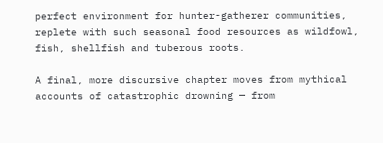perfect environment for hunter-gatherer communities, replete with such seasonal food resources as wildfowl, fish, shellfish and tuberous roots.

A final, more discursive chapter moves from mythical accounts of catastrophic drowning — from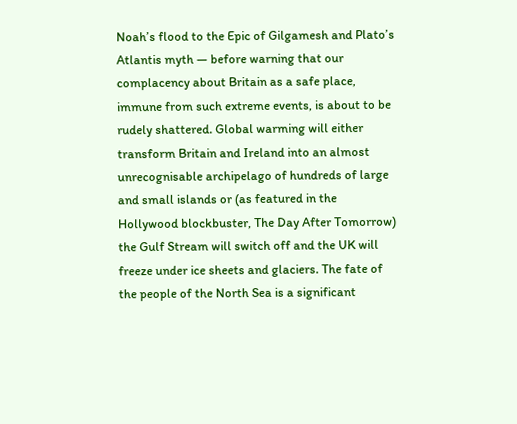Noah’s flood to the Epic of Gilgamesh and Plato’s Atlantis myth — before warning that our complacency about Britain as a safe place, immune from such extreme events, is about to be rudely shattered. Global warming will either transform Britain and Ireland into an almost unrecognisable archipelago of hundreds of large and small islands or (as featured in the Hollywood blockbuster, The Day After Tomorrow) the Gulf Stream will switch off and the UK will freeze under ice sheets and glaciers. The fate of the people of the North Sea is a significant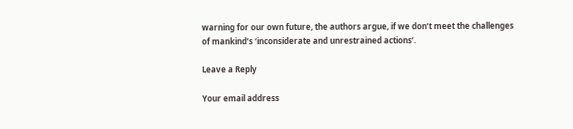warning for our own future, the authors argue, if we don’t meet the challenges of mankind’s ‘inconsiderate and unrestrained actions’.

Leave a Reply

Your email address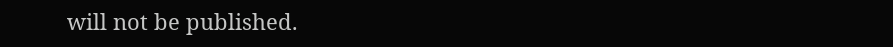will not be published.